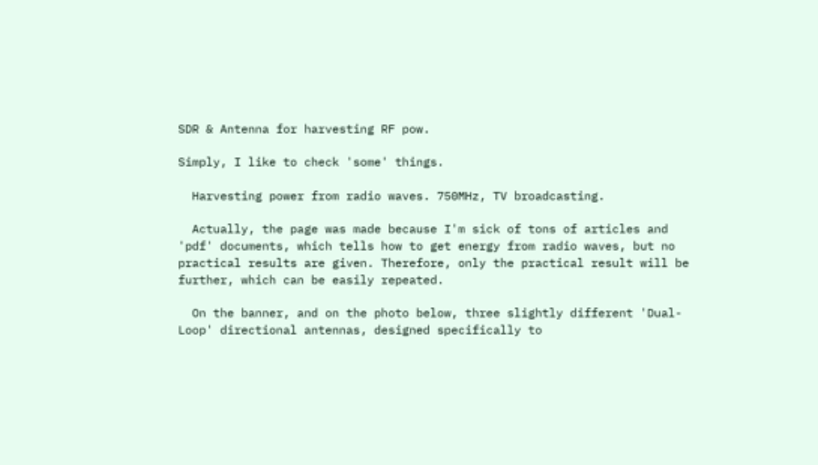SDR & Antenna for harvesting RF pow.

Simply, I like to check 'some' things.

  Harvesting power from radio waves. 750MHz, TV broadcasting.

  Actually, the page was made because I'm sick of tons of articles and 'pdf' documents, which tells how to get energy from radio waves, but no practical results are given. Therefore, only the practical result will be further, which can be easily repeated.

  On the banner, and on the photo below, three slightly different 'Dual-Loop' directional antennas, designed specifically to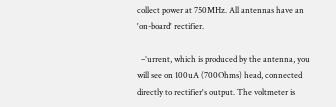collect power at 750MHz. All antennas have an 'on-board' rectifier.

  –°urrent, which is produced by the antenna, you will see on 100uA (700Ohms) head, connected directly to rectifier's output. The voltmeter is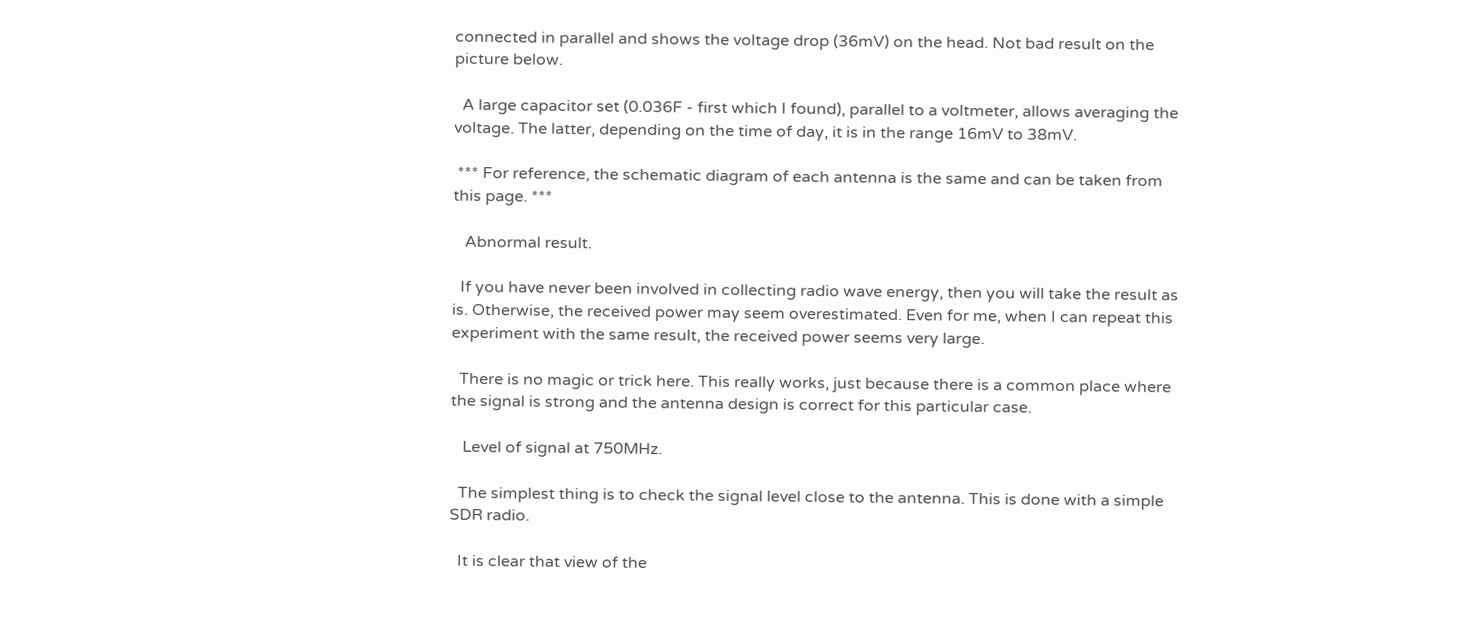connected in parallel and shows the voltage drop (36mV) on the head. Not bad result on the picture below.

  A large capacitor set (0.036F - first which I found), parallel to a voltmeter, allows averaging the voltage. The latter, depending on the time of day, it is in the range 16mV to 38mV.

 *** For reference, the schematic diagram of each antenna is the same and can be taken from this page. ***

   Abnormal result.

  If you have never been involved in collecting radio wave energy, then you will take the result as is. Otherwise, the received power may seem overestimated. Even for me, when I can repeat this experiment with the same result, the received power seems very large.

  There is no magic or trick here. This really works, just because there is a common place where the signal is strong and the antenna design is correct for this particular case.

   Level of signal at 750MHz.

  The simplest thing is to check the signal level close to the antenna. This is done with a simple SDR radio.

  It is clear that view of the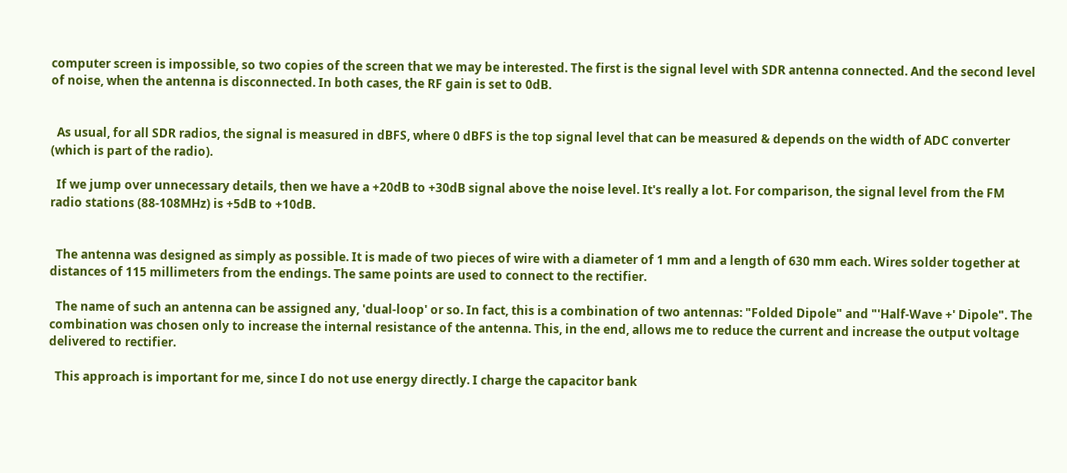computer screen is impossible, so two copies of the screen that we may be interested. The first is the signal level with SDR antenna connected. And the second level of noise, when the antenna is disconnected. In both cases, the RF gain is set to 0dB.


  As usual, for all SDR radios, the signal is measured in dBFS, where 0 dBFS is the top signal level that can be measured & depends on the width of ADC converter (which is part of the radio).

  If we jump over unnecessary details, then we have a +20dB to +30dB signal above the noise level. It's really a lot. For comparison, the signal level from the FM radio stations (88-108MHz) is +5dB to +10dB.


  The antenna was designed as simply as possible. It is made of two pieces of wire with a diameter of 1 mm and a length of 630 mm each. Wires solder together at distances of 115 millimeters from the endings. The same points are used to connect to the rectifier.

  The name of such an antenna can be assigned any, 'dual-loop' or so. In fact, this is a combination of two antennas: "Folded Dipole" and "'Half-Wave +' Dipole". The combination was chosen only to increase the internal resistance of the antenna. This, in the end, allows me to reduce the current and increase the output voltage delivered to rectifier.

  This approach is important for me, since I do not use energy directly. I charge the capacitor bank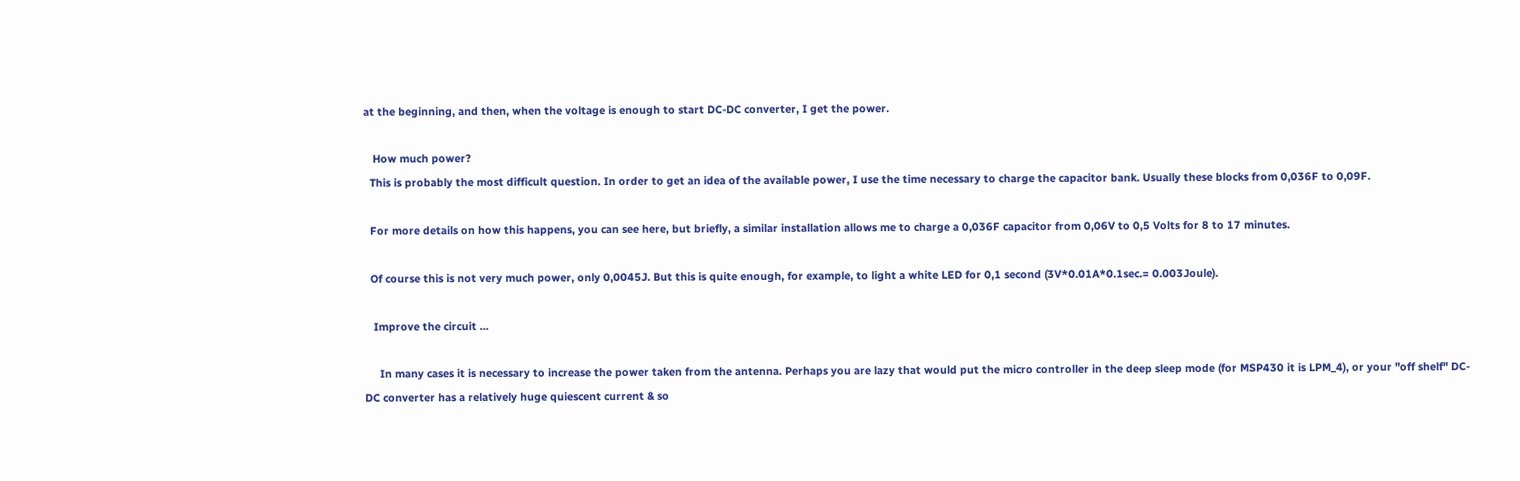at the beginning, and then, when the voltage is enough to start DC-DC converter, I get the power.

   How much power?
  This is probably the most difficult question. In order to get an idea of the available power, I use the time necessary to charge the capacitor bank. Usually these blocks from 0,036F to 0,09F.

  For more details on how this happens, you can see here, but briefly, a similar installation allows me to charge a 0,036F capacitor from 0,06V to 0,5 Volts for 8 to 17 minutes.

  Of course this is not very much power, only 0,0045J. But this is quite enough, for example, to light a white LED for 0,1 second (3V*0.01A*0.1sec.= 0.003Joule).

   Improve the circuit ...

     In many cases it is necessary to increase the power taken from the antenna. Perhaps you are lazy that would put the micro controller in the deep sleep mode (for MSP430 it is LPM_4), or your "off shelf" DC-DC converter has a relatively huge quiescent current & so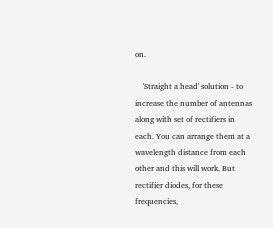on.

    'Straight a head' solution - to increase the number of antennas along with set of rectifiers in each. You can arrange them at a wavelength distance from each other and this will work. But rectifier diodes, for these frequencies,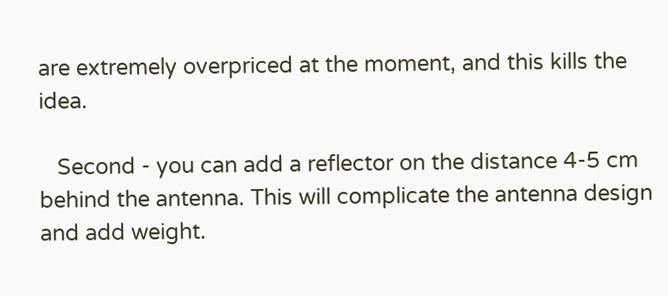are extremely overpriced at the moment, and this kills the idea.

   Second - you can add a reflector on the distance 4-5 cm behind the antenna. This will complicate the antenna design and add weight.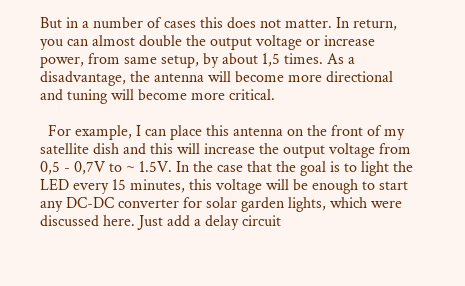But in a number of cases this does not matter. In return, you can almost double the output voltage or increase power, from same setup, by about 1,5 times. As a disadvantage, the antenna will become more directional and tuning will become more critical.

  For example, I can place this antenna on the front of my satellite dish and this will increase the output voltage from 0,5 - 0,7V to ~ 1.5V. In the case that the goal is to light the LED every 15 minutes, this voltage will be enough to start any DC-DC converter for solar garden lights, which were discussed here. Just add a delay circuit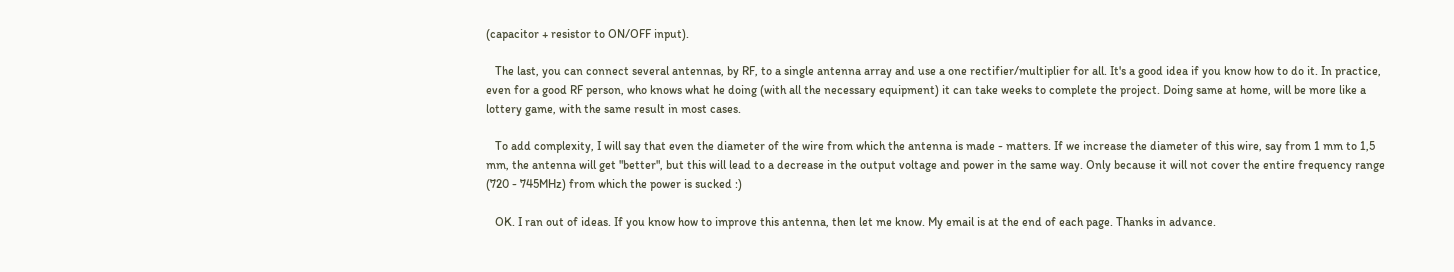(capacitor + resistor to ON/OFF input).

   The last, you can connect several antennas, by RF, to a single antenna array and use a one rectifier/multiplier for all. It's a good idea if you know how to do it. In practice, even for a good RF person, who knows what he doing (with all the necessary equipment) it can take weeks to complete the project. Doing same at home, will be more like a lottery game, with the same result in most cases.

   To add complexity, I will say that even the diameter of the wire from which the antenna is made - matters. If we increase the diameter of this wire, say from 1 mm to 1,5 mm, the antenna will get "better", but this will lead to a decrease in the output voltage and power in the same way. Only because it will not cover the entire frequency range (720 - 745MHz) from which the power is sucked :)

   OK. I ran out of ideas. If you know how to improve this antenna, then let me know. My email is at the end of each page. Thanks in advance.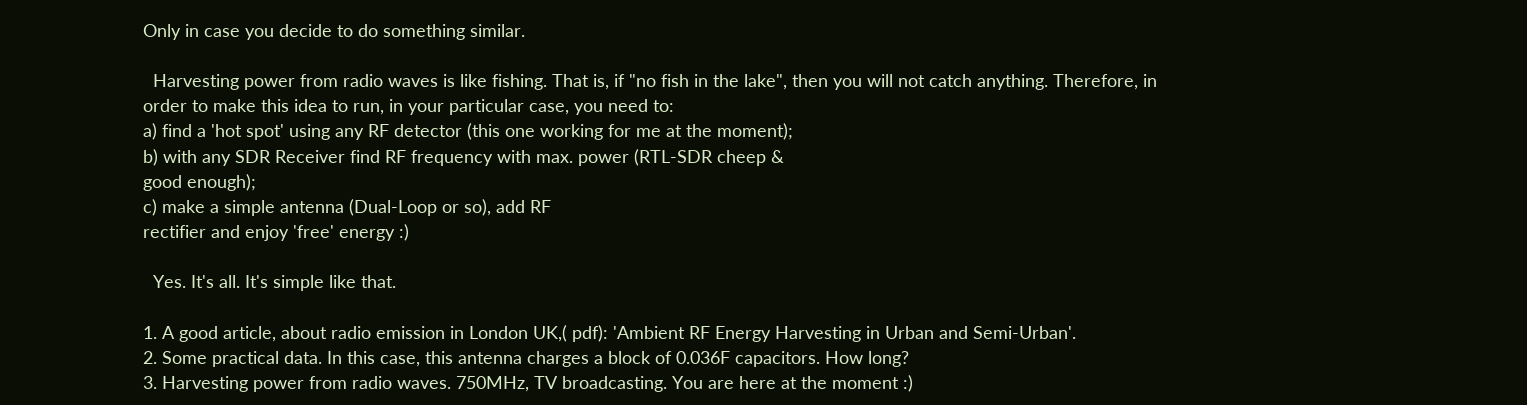Only in case you decide to do something similar.

  Harvesting power from radio waves is like fishing. That is, if "no fish in the lake", then you will not catch anything. Therefore, in order to make this idea to run, in your particular case, you need to:
a) find a 'hot spot' using any RF detector (this one working for me at the moment);
b) with any SDR Receiver find RF frequency with max. power (RTL-SDR cheep &
good enough);
c) make a simple antenna (Dual-Loop or so), add RF
rectifier and enjoy 'free' energy :)

  Yes. It's all. It's simple like that.

1. A good article, about radio emission in London UK,( pdf): 'Ambient RF Energy Harvesting in Urban and Semi-Urban'.
2. Some practical data. In this case, this antenna charges a block of 0.036F capacitors. How long?
3. Harvesting power from radio waves. 750MHz, TV broadcasting. You are here at the moment :)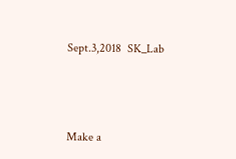Sept.3,2018  SK_Lab



Make a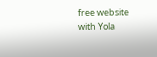free website with Yola